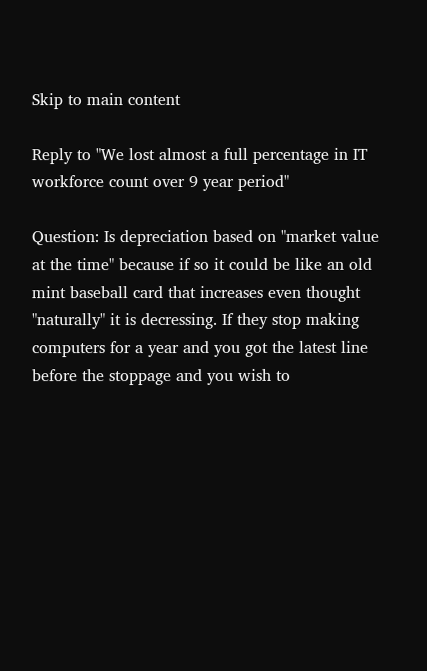Skip to main content

Reply to "We lost almost a full percentage in IT workforce count over 9 year period"

Question: Is depreciation based on "market value at the time" because if so it could be like an old mint baseball card that increases even thought "naturally" it is decressing. If they stop making computers for a year and you got the latest line before the stoppage and you wish to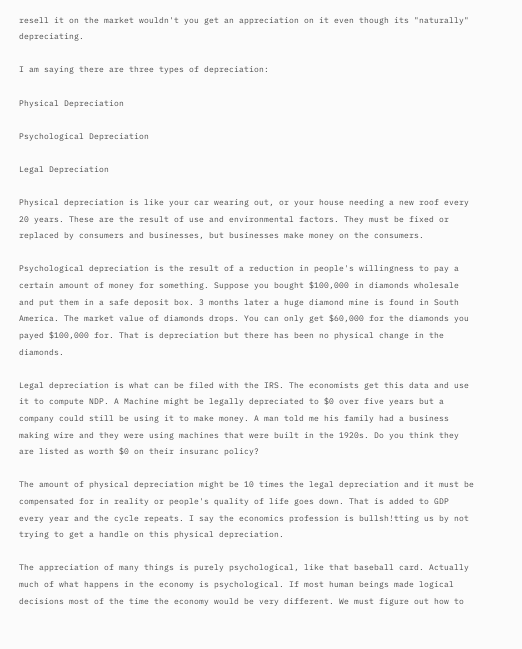resell it on the market wouldn't you get an appreciation on it even though its "naturally" depreciating.

I am saying there are three types of depreciation:

Physical Depreciation

Psychological Depreciation

Legal Depreciation

Physical depreciation is like your car wearing out, or your house needing a new roof every 20 years. These are the result of use and environmental factors. They must be fixed or replaced by consumers and businesses, but businesses make money on the consumers.

Psychological depreciation is the result of a reduction in people's willingness to pay a certain amount of money for something. Suppose you bought $100,000 in diamonds wholesale and put them in a safe deposit box. 3 months later a huge diamond mine is found in South America. The market value of diamonds drops. You can only get $60,000 for the diamonds you payed $100,000 for. That is depreciation but there has been no physical change in the diamonds.

Legal depreciation is what can be filed with the IRS. The economists get this data and use it to compute NDP. A Machine might be legally depreciated to $0 over five years but a company could still be using it to make money. A man told me his family had a business making wire and they were using machines that were built in the 1920s. Do you think they are listed as worth $0 on their insuranc policy?

The amount of physical depreciation might be 10 times the legal depreciation and it must be compensated for in reality or people's quality of life goes down. That is added to GDP every year and the cycle repeats. I say the economics profession is bullsh!tting us by not trying to get a handle on this physical depreciation.

The appreciation of many things is purely psychological, like that baseball card. Actually much of what happens in the economy is psychological. If most human beings made logical decisions most of the time the economy would be very different. We must figure out how to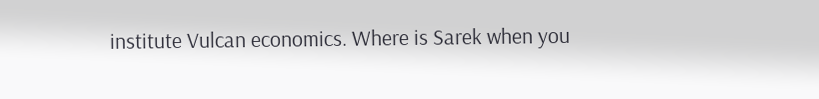institute Vulcan economics. Where is Sarek when you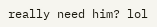really need him? lol